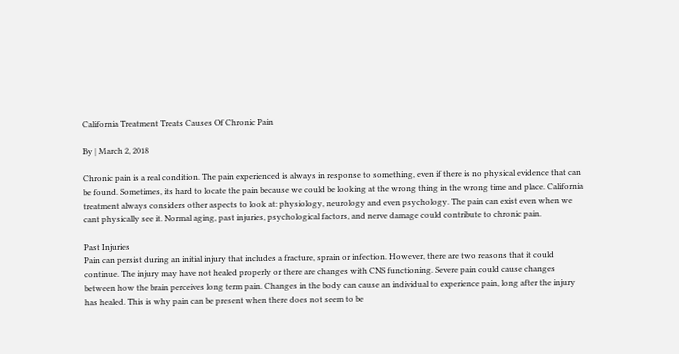California Treatment Treats Causes Of Chronic Pain

By | March 2, 2018

Chronic pain is a real condition. The pain experienced is always in response to something, even if there is no physical evidence that can be found. Sometimes, its hard to locate the pain because we could be looking at the wrong thing in the wrong time and place. California treatment always considers other aspects to look at: physiology, neurology and even psychology. The pain can exist even when we cant physically see it. Normal aging, past injuries, psychological factors, and nerve damage could contribute to chronic pain.

Past Injuries
Pain can persist during an initial injury that includes a fracture, sprain or infection. However, there are two reasons that it could continue. The injury may have not healed properly or there are changes with CNS functioning. Severe pain could cause changes between how the brain perceives long term pain. Changes in the body can cause an individual to experience pain, long after the injury has healed. This is why pain can be present when there does not seem to be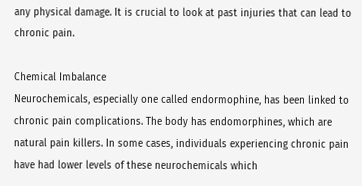any physical damage. It is crucial to look at past injuries that can lead to chronic pain.

Chemical Imbalance
Neurochemicals, especially one called endormophine, has been linked to chronic pain complications. The body has endomorphines, which are natural pain killers. In some cases, individuals experiencing chronic pain have had lower levels of these neurochemicals which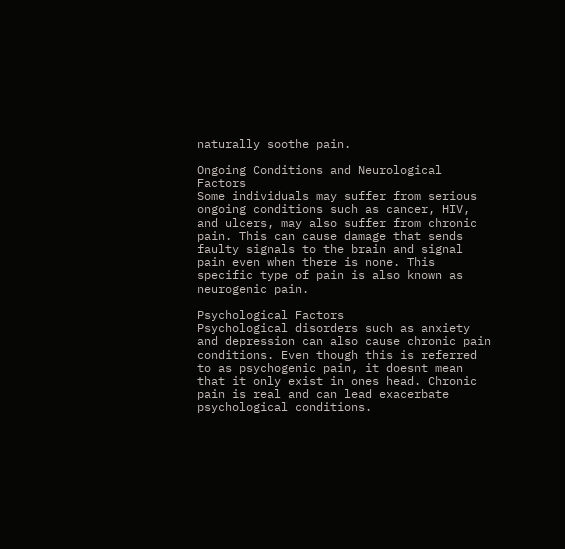naturally soothe pain.

Ongoing Conditions and Neurological Factors
Some individuals may suffer from serious ongoing conditions such as cancer, HIV, and ulcers, may also suffer from chronic pain. This can cause damage that sends faulty signals to the brain and signal pain even when there is none. This specific type of pain is also known as neurogenic pain.

Psychological Factors
Psychological disorders such as anxiety and depression can also cause chronic pain conditions. Even though this is referred to as psychogenic pain, it doesnt mean that it only exist in ones head. Chronic pain is real and can lead exacerbate psychological conditions.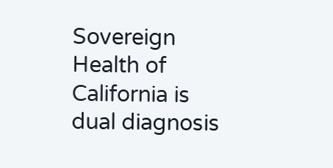Sovereign Health of California is dual diagnosis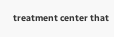treatment center that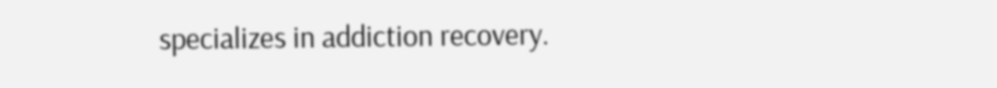specializes in addiction recovery.